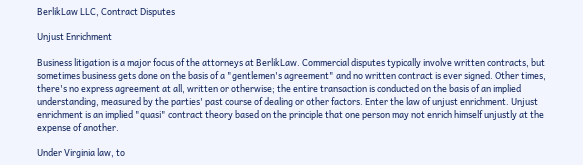BerlikLaw LLC, Contract Disputes

Unjust Enrichment

Business litigation is a major focus of the attorneys at BerlikLaw. Commercial disputes typically involve written contracts, but sometimes business gets done on the basis of a "gentlemen's agreement" and no written contract is ever signed. Other times, there's no express agreement at all, written or otherwise; the entire transaction is conducted on the basis of an implied understanding, measured by the parties' past course of dealing or other factors. Enter the law of unjust enrichment. Unjust enrichment is an implied "quasi" contract theory based on the principle that one person may not enrich himself unjustly at the expense of another.

Under Virginia law, to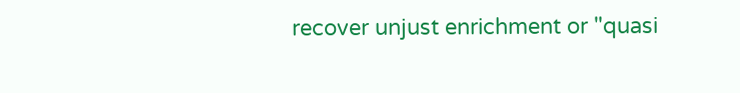recover unjust enrichment or "quasi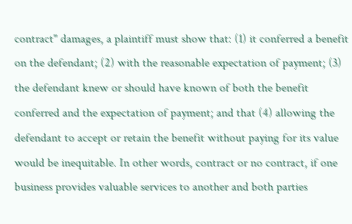contract" damages, a plaintiff must show that: (1) it conferred a benefit on the defendant; (2) with the reasonable expectation of payment; (3) the defendant knew or should have known of both the benefit conferred and the expectation of payment; and that (4) allowing the defendant to accept or retain the benefit without paying for its value would be inequitable. In other words, contract or no contract, if one business provides valuable services to another and both parties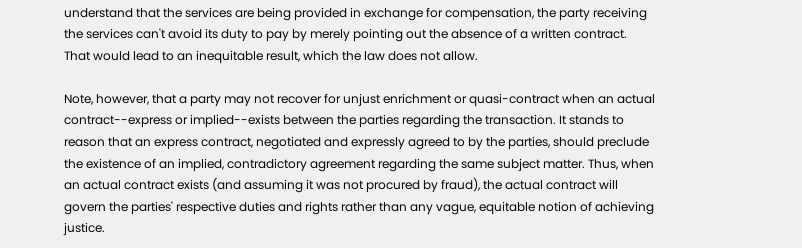understand that the services are being provided in exchange for compensation, the party receiving the services can't avoid its duty to pay by merely pointing out the absence of a written contract. That would lead to an inequitable result, which the law does not allow.

Note, however, that a party may not recover for unjust enrichment or quasi-contract when an actual contract--express or implied--exists between the parties regarding the transaction. It stands to reason that an express contract, negotiated and expressly agreed to by the parties, should preclude the existence of an implied, contradictory agreement regarding the same subject matter. Thus, when an actual contract exists (and assuming it was not procured by fraud), the actual contract will govern the parties' respective duties and rights rather than any vague, equitable notion of achieving justice.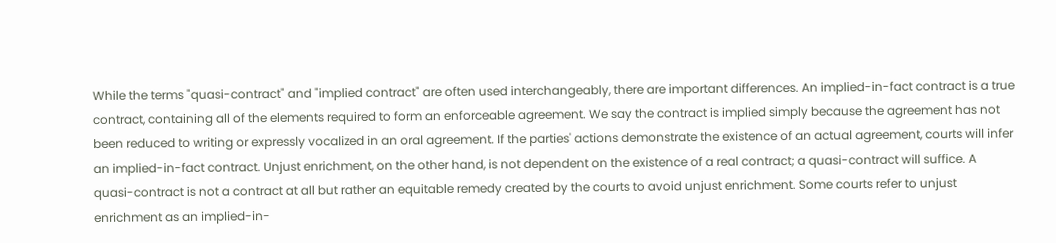While the terms "quasi-contract" and "implied contract" are often used interchangeably, there are important differences. An implied-in-fact contract is a true contract, containing all of the elements required to form an enforceable agreement. We say the contract is implied simply because the agreement has not been reduced to writing or expressly vocalized in an oral agreement. If the parties' actions demonstrate the existence of an actual agreement, courts will infer an implied-in-fact contract. Unjust enrichment, on the other hand, is not dependent on the existence of a real contract; a quasi-contract will suffice. A quasi-contract is not a contract at all but rather an equitable remedy created by the courts to avoid unjust enrichment. Some courts refer to unjust enrichment as an implied-in-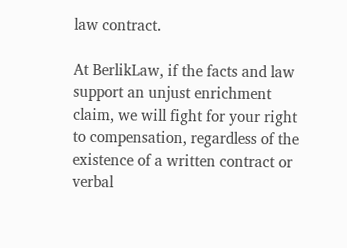law contract.

At BerlikLaw, if the facts and law support an unjust enrichment claim, we will fight for your right to compensation, regardless of the existence of a written contract or verbal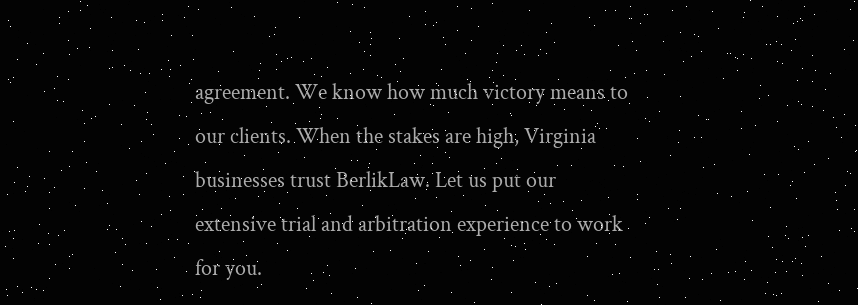agreement. We know how much victory means to our clients. When the stakes are high, Virginia businesses trust BerlikLaw. Let us put our extensive trial and arbitration experience to work for you.